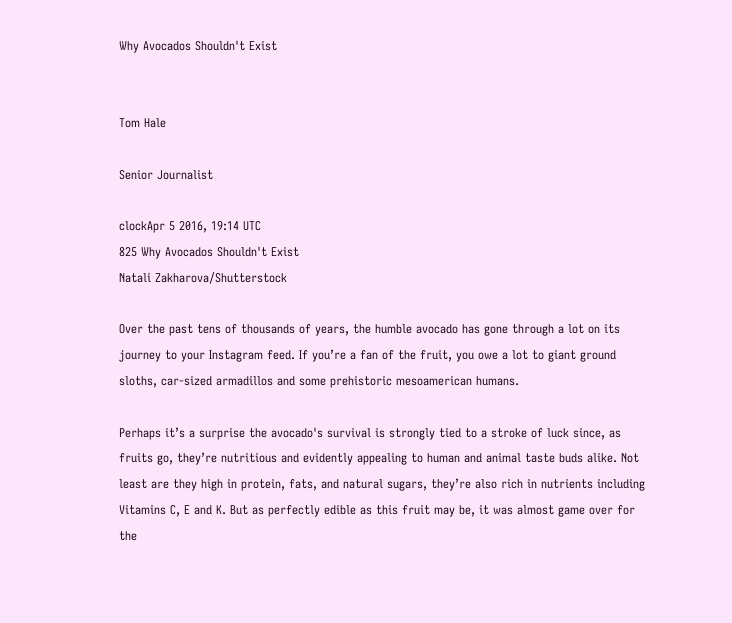Why Avocados Shouldn't Exist


Tom Hale

Senior Journalist

clockApr 5 2016, 19:14 UTC
825 Why Avocados Shouldn't Exist
Natali Zakharova/Shutterstock

Over the past tens of thousands of years, the humble avocado has gone through a lot on its journey to your Instagram feed. If you’re a fan of the fruit, you owe a lot to giant ground sloths, car-sized armadillos and some prehistoric mesoamerican humans.

Perhaps it’s a surprise the avocado's survival is strongly tied to a stroke of luck since, as fruits go, they’re nutritious and evidently appealing to human and animal taste buds alike. Not least are they high in protein, fats, and natural sugars, they’re also rich in nutrients including Vitamins C, E and K. But as perfectly edible as this fruit may be, it was almost game over for the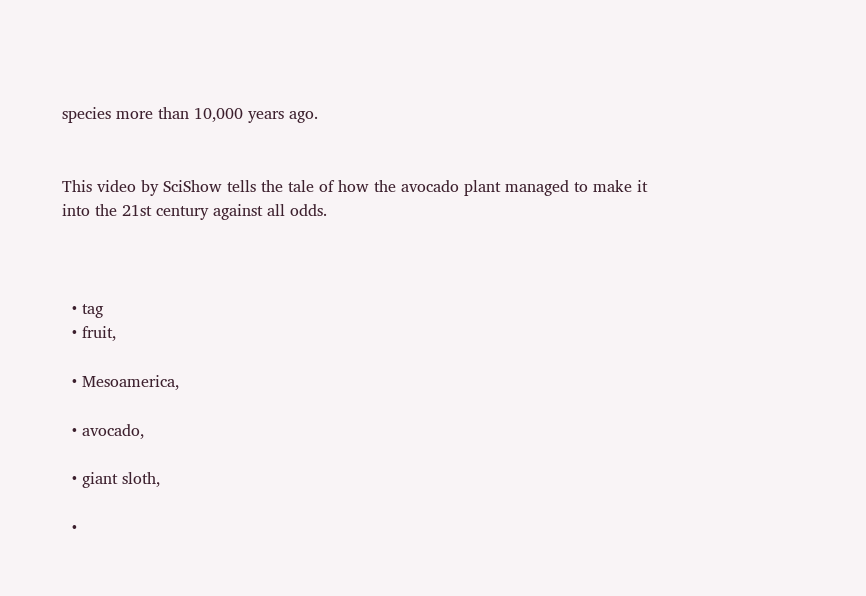species more than 10,000 years ago.


This video by SciShow tells the tale of how the avocado plant managed to make it into the 21st century against all odds.



  • tag
  • fruit,

  • Mesoamerica,

  • avocado,

  • giant sloth,

  •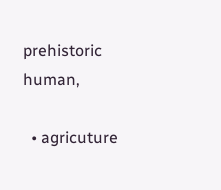prehistoric human,

  • agricuture